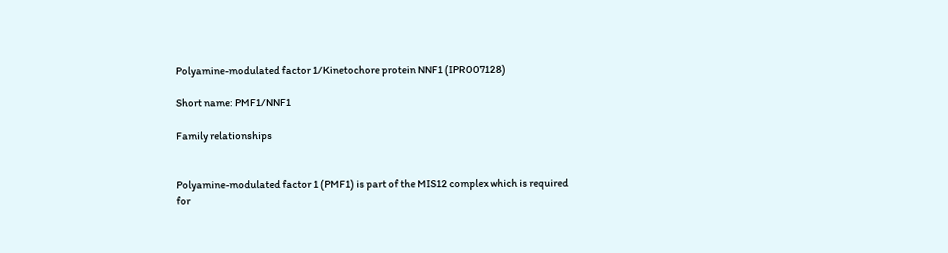Polyamine-modulated factor 1/Kinetochore protein NNF1 (IPR007128)

Short name: PMF1/NNF1

Family relationships


Polyamine-modulated factor 1 (PMF1) is part of the MIS12 complex which is required for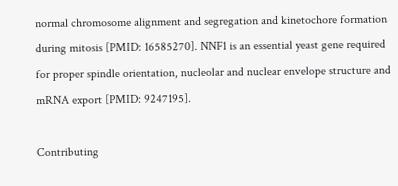normal chromosome alignment and segregation and kinetochore formation during mitosis [PMID: 16585270]. NNF1 is an essential yeast gene required for proper spindle orientation, nucleolar and nuclear envelope structure and mRNA export [PMID: 9247195].

Contributing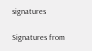signatures

Signatures from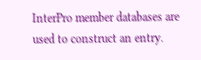InterPro member databases are used to construct an entry.